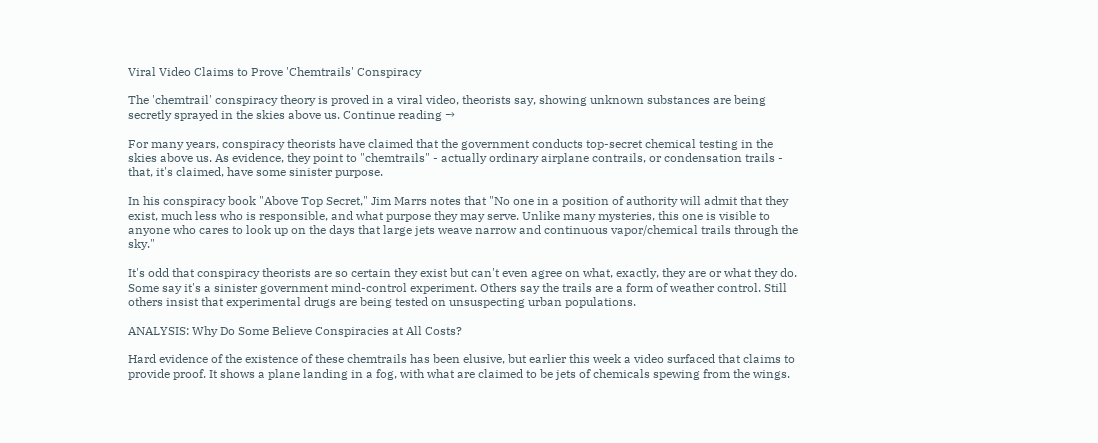Viral Video Claims to Prove 'Chemtrails' Conspiracy

The 'chemtrail' conspiracy theory is proved in a viral video, theorists say, showing unknown substances are being secretly sprayed in the skies above us. Continue reading →

For many years, conspiracy theorists have claimed that the government conducts top-secret chemical testing in the skies above us. As evidence, they point to "chemtrails" - actually ordinary airplane contrails, or condensation trails - that, it's claimed, have some sinister purpose.

In his conspiracy book "Above Top Secret," Jim Marrs notes that "No one in a position of authority will admit that they exist, much less who is responsible, and what purpose they may serve. Unlike many mysteries, this one is visible to anyone who cares to look up on the days that large jets weave narrow and continuous vapor/chemical trails through the sky."

It's odd that conspiracy theorists are so certain they exist but can't even agree on what, exactly, they are or what they do. Some say it's a sinister government mind-control experiment. Others say the trails are a form of weather control. Still others insist that experimental drugs are being tested on unsuspecting urban populations.

ANALYSIS: Why Do Some Believe Conspiracies at All Costs?

Hard evidence of the existence of these chemtrails has been elusive, but earlier this week a video surfaced that claims to provide proof. It shows a plane landing in a fog, with what are claimed to be jets of chemicals spewing from the wings.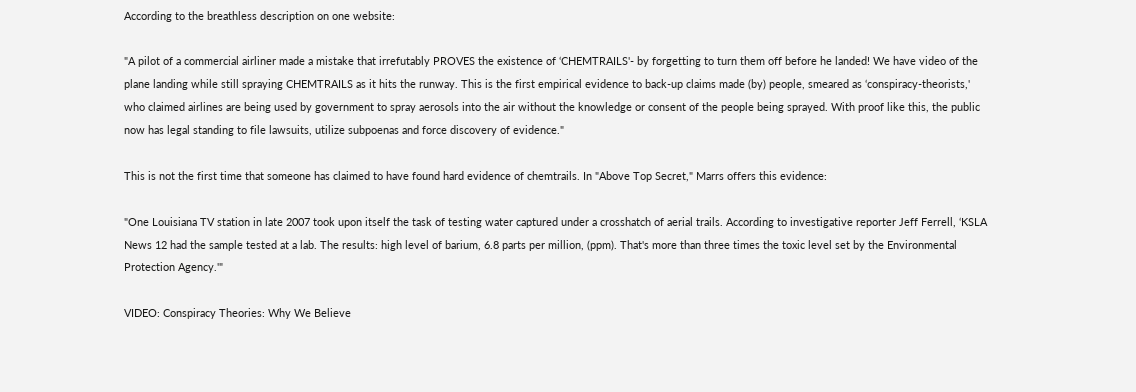According to the breathless description on one website:

"A pilot of a commercial airliner made a mistake that irrefutably PROVES the existence of ‘CHEMTRAILS'- by forgetting to turn them off before he landed! We have video of the plane landing while still spraying CHEMTRAILS as it hits the runway. This is the first empirical evidence to back-up claims made (by) people, smeared as ‘conspiracy-theorists,' who claimed airlines are being used by government to spray aerosols into the air without the knowledge or consent of the people being sprayed. With proof like this, the public now has legal standing to file lawsuits, utilize subpoenas and force discovery of evidence."

This is not the first time that someone has claimed to have found hard evidence of chemtrails. In "Above Top Secret," Marrs offers this evidence:

"One Louisiana TV station in late 2007 took upon itself the task of testing water captured under a crosshatch of aerial trails. According to investigative reporter Jeff Ferrell, ‘KSLA News 12 had the sample tested at a lab. The results: high level of barium, 6.8 parts per million, (ppm). That's more than three times the toxic level set by the Environmental Protection Agency.'"

VIDEO: Conspiracy Theories: Why We Believe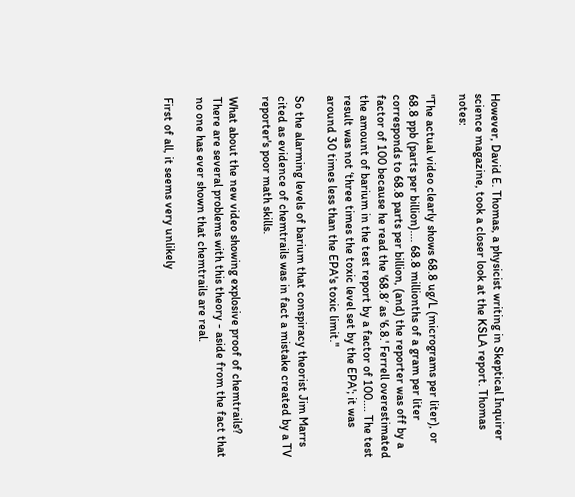However, David E. Thomas, a physicist writing in Skeptical Inquirer science magazine, took a closer look at the KSLA report. Thomas notes:

"The actual video clearly shows 68.8 ug/L (micrograms per liter), or 68.8 ppb (parts per billion).... 68.8 millionths of a gram per liter corresponds to 68.8 parts per billion, (and) the reporter was off by a factor of 100 because he read the '68.8′ as '6.8.' Ferrell overestimated the amount of barium in the test report by a factor of 100.... The test result was not ‘three times the toxic level set by the EPA'; it was around 30 times less than the EPA's toxic limit."

So the alarming levels of barium that conspiracy theorist Jim Marrs cited as evidence of chemtrails was in fact a mistake created by a TV reporter's poor math skills.

What about the new video showing explosive proof of chemtrails? There are several problems with this theory - aside from the fact that no one has ever shown that chemtrails are real.

First of all, it seems very unlikely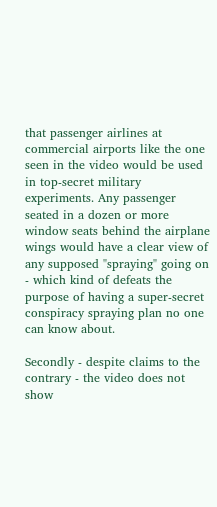that passenger airlines at commercial airports like the one seen in the video would be used in top-secret military experiments. Any passenger seated in a dozen or more window seats behind the airplane wings would have a clear view of any supposed "spraying" going on - which kind of defeats the purpose of having a super-secret conspiracy spraying plan no one can know about.

Secondly - despite claims to the contrary - the video does not show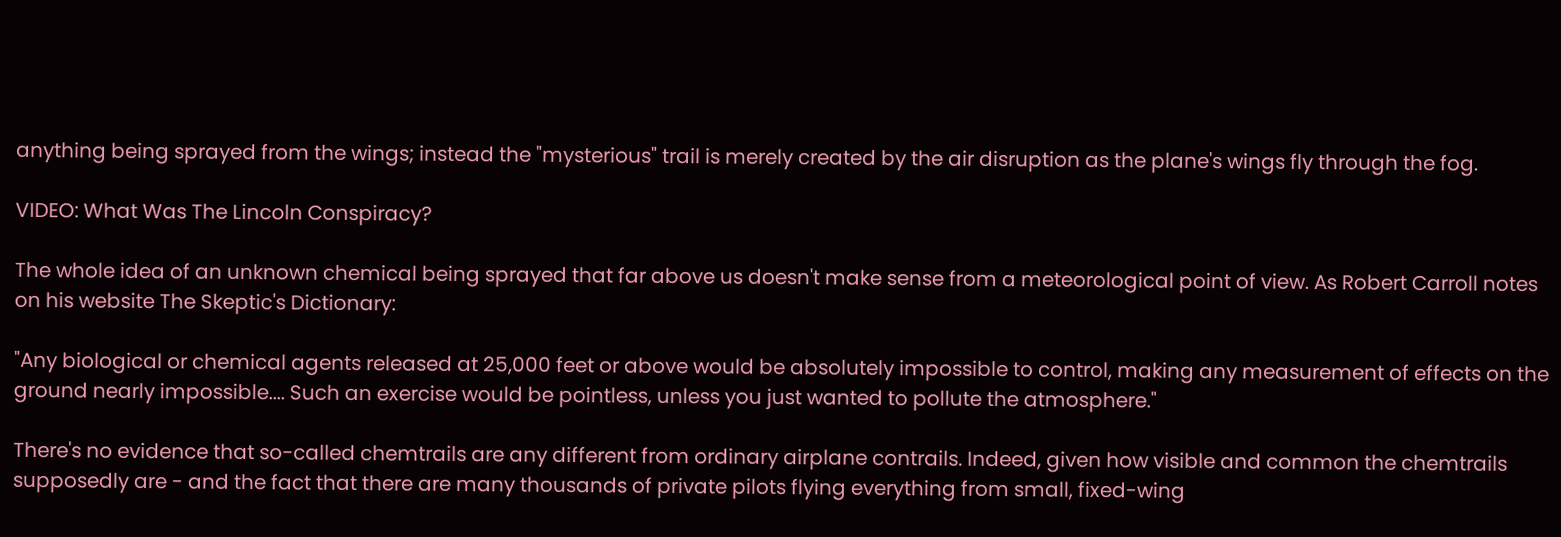anything being sprayed from the wings; instead the "mysterious" trail is merely created by the air disruption as the plane's wings fly through the fog.

VIDEO: What Was The Lincoln Conspiracy?

The whole idea of an unknown chemical being sprayed that far above us doesn't make sense from a meteorological point of view. As Robert Carroll notes on his website The Skeptic's Dictionary:

"Any biological or chemical agents released at 25,000 feet or above would be absolutely impossible to control, making any measurement of effects on the ground nearly impossible.... Such an exercise would be pointless, unless you just wanted to pollute the atmosphere."

There's no evidence that so-called chemtrails are any different from ordinary airplane contrails. Indeed, given how visible and common the chemtrails supposedly are - and the fact that there are many thousands of private pilots flying everything from small, fixed-wing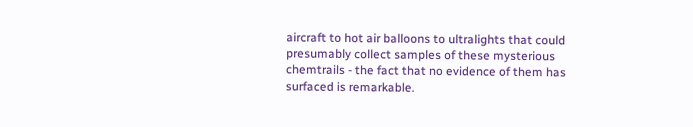aircraft to hot air balloons to ultralights that could presumably collect samples of these mysterious chemtrails - the fact that no evidence of them has surfaced is remarkable.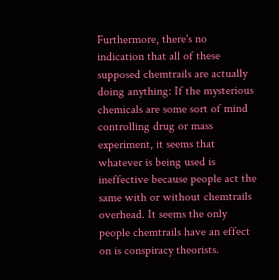Furthermore, there's no indication that all of these supposed chemtrails are actually doing anything: If the mysterious chemicals are some sort of mind controlling drug or mass experiment, it seems that whatever is being used is ineffective because people act the same with or without chemtrails overhead. It seems the only people chemtrails have an effect on is conspiracy theorists.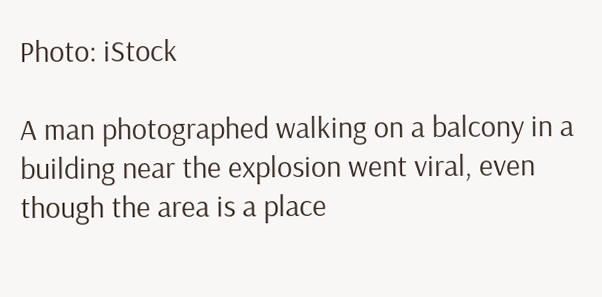Photo: iStock

A man photographed walking on a balcony in a building near the explosion went viral, even though the area is a place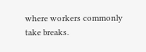where workers commonly take breaks.